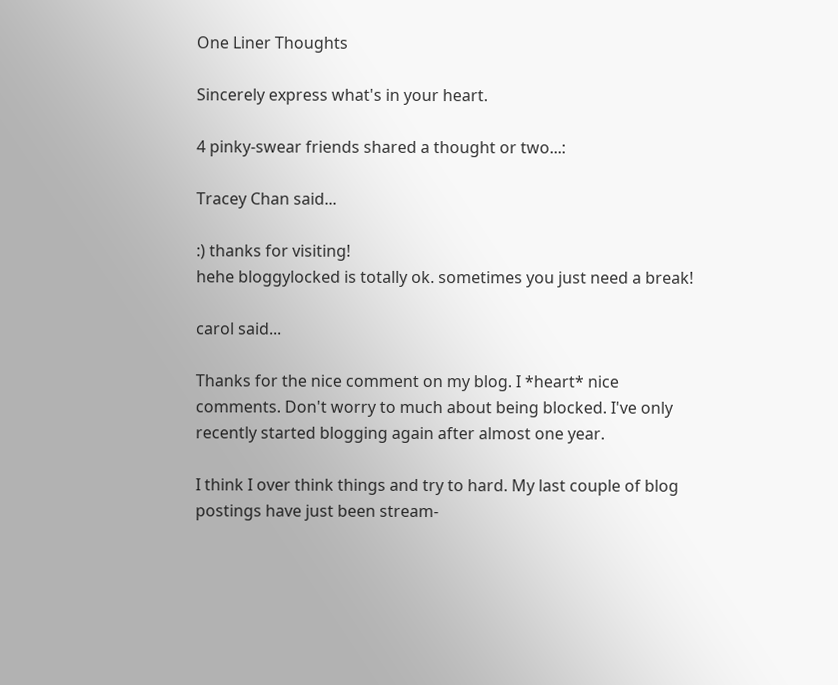One Liner Thoughts

Sincerely express what's in your heart.

4 pinky-swear friends shared a thought or two...:

Tracey Chan said...

:) thanks for visiting!
hehe bloggylocked is totally ok. sometimes you just need a break!

carol said...

Thanks for the nice comment on my blog. I *heart* nice comments. Don't worry to much about being blocked. I've only recently started blogging again after almost one year.

I think I over think things and try to hard. My last couple of blog postings have just been stream-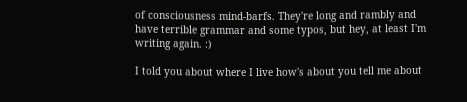of consciousness mind-barfs. They're long and rambly and have terrible grammar and some typos, but hey, at least I'm writing again. :)

I told you about where I live how's about you tell me about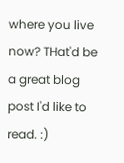where you live now? THat'd be a great blog post I'd like to read. :)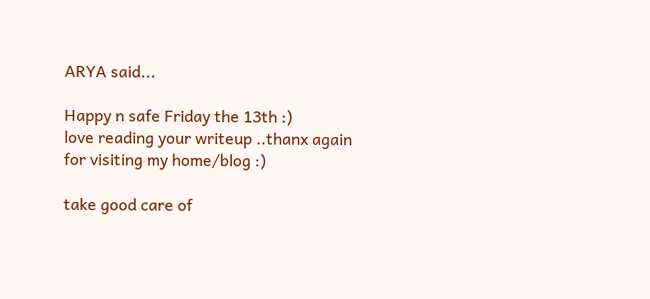ARYA said...

Happy n safe Friday the 13th :)
love reading your writeup ..thanx again for visiting my home/blog :)

take good care of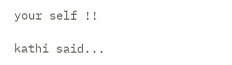your self !!

kathi said...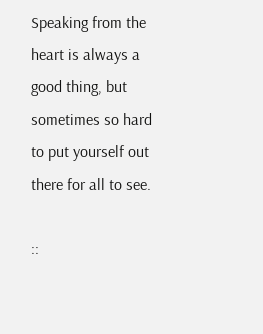Speaking from the heart is always a good thing, but sometimes so hard to put yourself out there for all to see.

::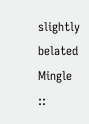slightly belated Mingle ::